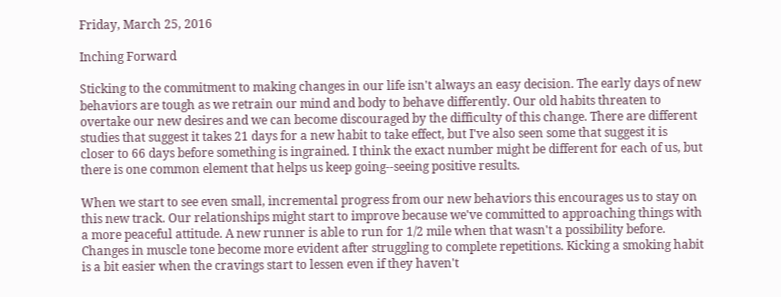Friday, March 25, 2016

Inching Forward

Sticking to the commitment to making changes in our life isn't always an easy decision. The early days of new behaviors are tough as we retrain our mind and body to behave differently. Our old habits threaten to overtake our new desires and we can become discouraged by the difficulty of this change. There are different studies that suggest it takes 21 days for a new habit to take effect, but I've also seen some that suggest it is closer to 66 days before something is ingrained. I think the exact number might be different for each of us, but there is one common element that helps us keep going--seeing positive results.

When we start to see even small, incremental progress from our new behaviors this encourages us to stay on this new track. Our relationships might start to improve because we've committed to approaching things with a more peaceful attitude. A new runner is able to run for 1/2 mile when that wasn't a possibility before. Changes in muscle tone become more evident after struggling to complete repetitions. Kicking a smoking habit is a bit easier when the cravings start to lessen even if they haven't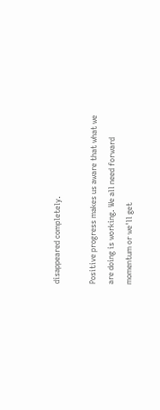disappeared completely.

Positive progress makes us aware that what we are doing is working. We all need forward momentum or we'll get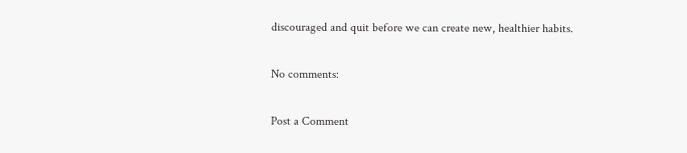discouraged and quit before we can create new, healthier habits.

No comments:

Post a Comment